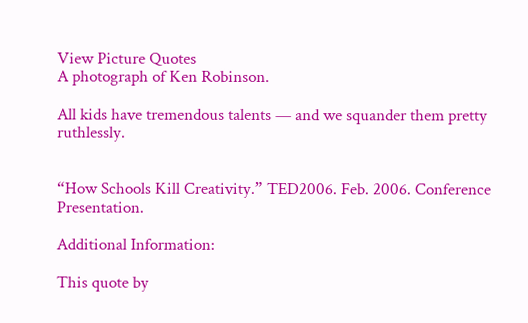View Picture Quotes
A photograph of Ken Robinson.

All kids have tremendous talents — and we squander them pretty ruthlessly.


“How Schools Kill Creativity.” TED2006. Feb. 2006. Conference Presentation.

Additional Information:

This quote by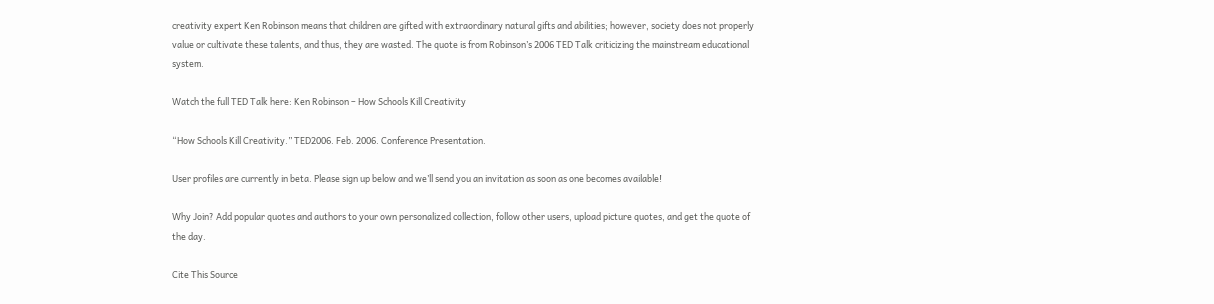creativity expert Ken Robinson means that children are gifted with extraordinary natural gifts and abilities; however, society does not properly value or cultivate these talents, and thus, they are wasted. The quote is from Robinson’s 2006 TED Talk criticizing the mainstream educational system.

Watch the full TED Talk here: Ken Robinson – How Schools Kill Creativity

“How Schools Kill Creativity.” TED2006. Feb. 2006. Conference Presentation.

User profiles are currently in beta. Please sign up below and we’ll send you an invitation as soon as one becomes available!

Why Join? Add popular quotes and authors to your own personalized collection, follow other users, upload picture quotes, and get the quote of the day.

Cite This Source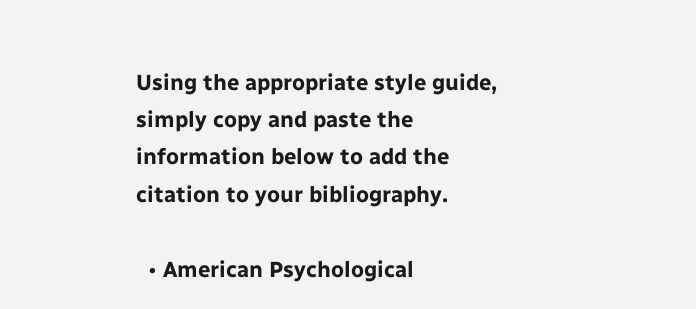Using the appropriate style guide, simply copy and paste the information below to add the citation to your bibliography.

  • American Psychological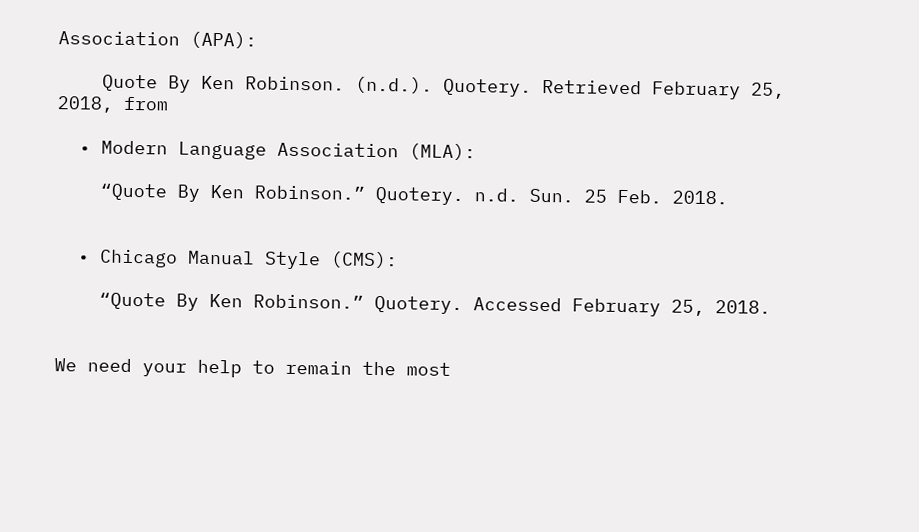Association (APA):

    Quote By Ken Robinson. (n.d.). Quotery. Retrieved February 25, 2018, from

  • Modern Language Association (MLA):

    “Quote By Ken Robinson.” Quotery. n.d. Sun. 25 Feb. 2018.


  • Chicago Manual Style (CMS):

    “Quote By Ken Robinson.” Quotery. Accessed February 25, 2018.


We need your help to remain the most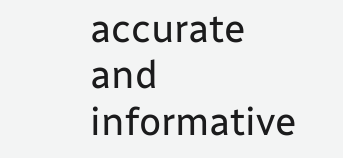accurate and informative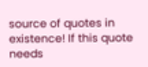source of quotes in existence! If this quote needs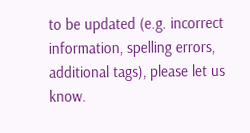to be updated (e.g. incorrect information, spelling errors, additional tags), please let us know.